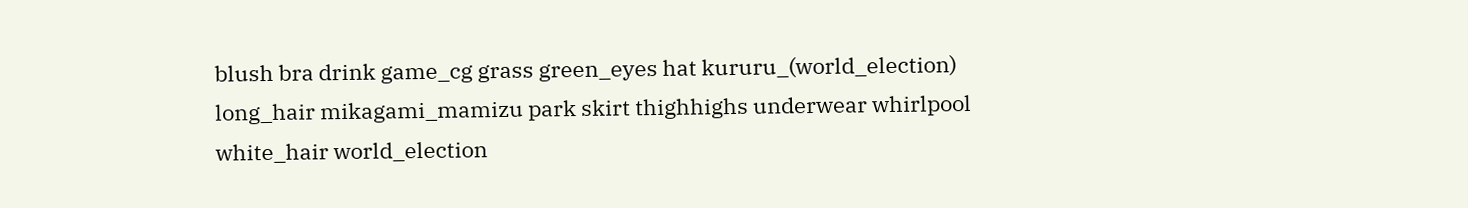blush bra drink game_cg grass green_eyes hat kururu_(world_election) long_hair mikagami_mamizu park skirt thighhighs underwear whirlpool white_hair world_election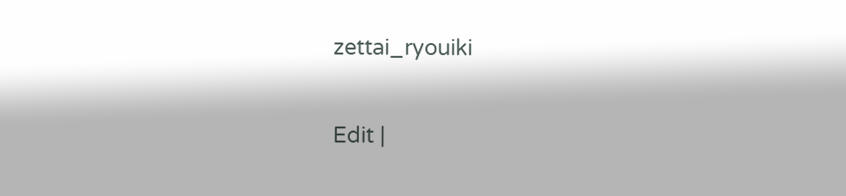zettai_ryouiki

Edit |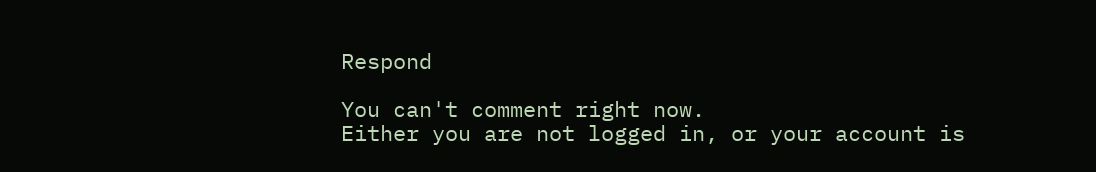Respond

You can't comment right now.
Either you are not logged in, or your account is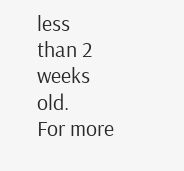less than 2 weeks old.
For more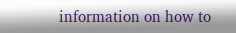information on how to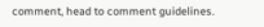comment, head to comment guidelines.